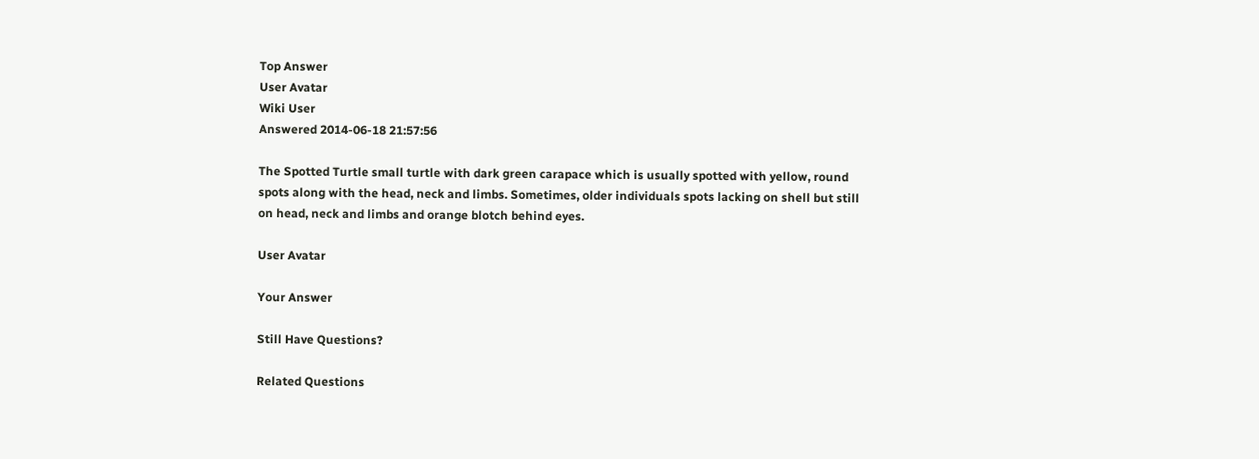Top Answer
User Avatar
Wiki User
Answered 2014-06-18 21:57:56

The Spotted Turtle small turtle with dark green carapace which is usually spotted with yellow, round spots along with the head, neck and limbs. Sometimes, older individuals spots lacking on shell but still on head, neck and limbs and orange blotch behind eyes.

User Avatar

Your Answer

Still Have Questions?

Related Questions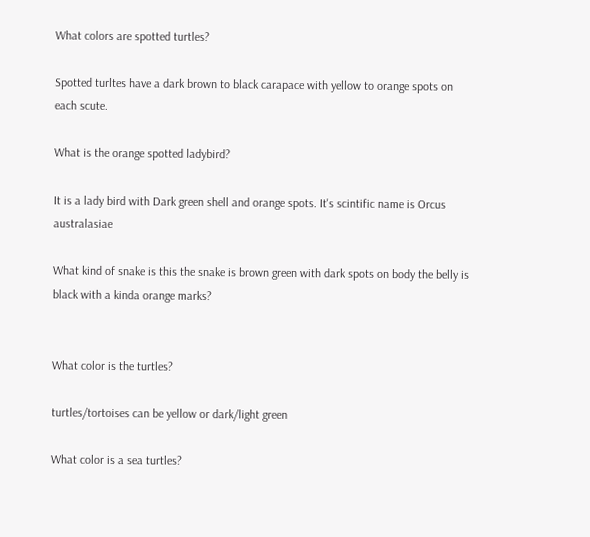What colors are spotted turtles?

Spotted turltes have a dark brown to black carapace with yellow to orange spots on each scute.

What is the orange spotted ladybird?

It is a lady bird with Dark green shell and orange spots. It's scintific name is Orcus australasiae

What kind of snake is this the snake is brown green with dark spots on body the belly is black with a kinda orange marks?


What color is the turtles?

turtles/tortoises can be yellow or dark/light green

What color is a sea turtles?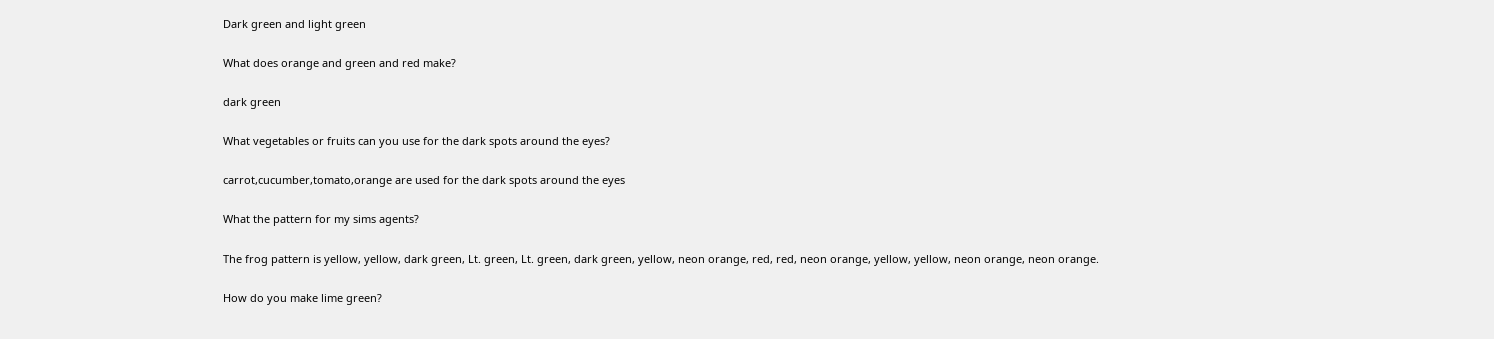Dark green and light green

What does orange and green and red make?

dark green

What vegetables or fruits can you use for the dark spots around the eyes?

carrot,cucumber,tomato,orange are used for the dark spots around the eyes

What the pattern for my sims agents?

The frog pattern is yellow, yellow, dark green, Lt. green, Lt. green, dark green, yellow, neon orange, red, red, neon orange, yellow, yellow, neon orange, neon orange.

How do you make lime green?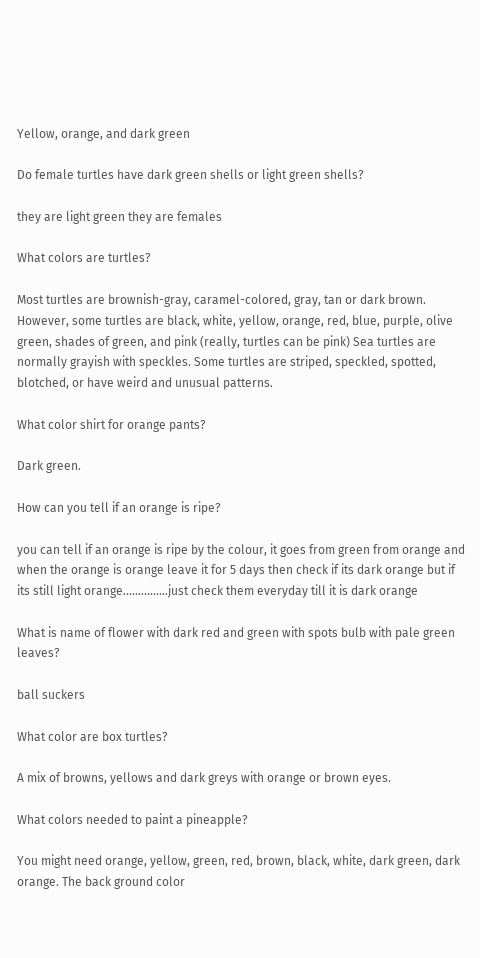Yellow, orange, and dark green

Do female turtles have dark green shells or light green shells?

they are light green they are females

What colors are turtles?

Most turtles are brownish-gray, caramel-colored, gray, tan or dark brown. However, some turtles are black, white, yellow, orange, red, blue, purple, olive green, shades of green, and pink (really, turtles can be pink) Sea turtles are normally grayish with speckles. Some turtles are striped, speckled, spotted, blotched, or have weird and unusual patterns.

What color shirt for orange pants?

Dark green.

How can you tell if an orange is ripe?

you can tell if an orange is ripe by the colour, it goes from green from orange and when the orange is orange leave it for 5 days then check if its dark orange but if its still light orange...............just check them everyday till it is dark orange

What is name of flower with dark red and green with spots bulb with pale green leaves?

ball suckers

What color are box turtles?

A mix of browns, yellows and dark greys with orange or brown eyes.

What colors needed to paint a pineapple?

You might need orange, yellow, green, red, brown, black, white, dark green, dark orange. The back ground color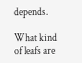depends.

What kind of leafs are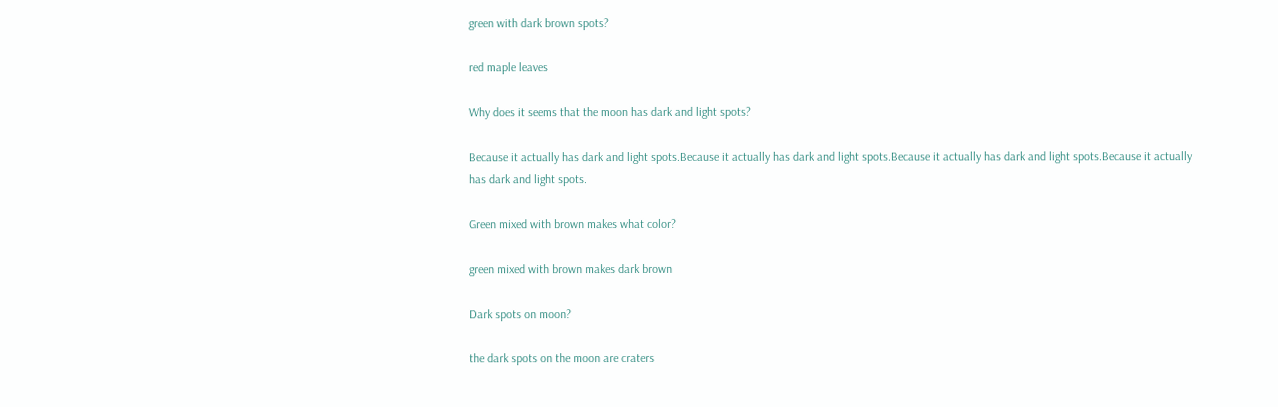green with dark brown spots?

red maple leaves

Why does it seems that the moon has dark and light spots?

Because it actually has dark and light spots.Because it actually has dark and light spots.Because it actually has dark and light spots.Because it actually has dark and light spots.

Green mixed with brown makes what color?

green mixed with brown makes dark brown

Dark spots on moon?

the dark spots on the moon are craters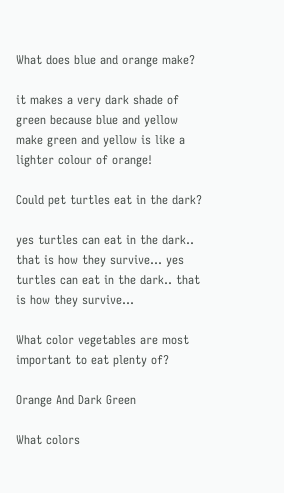What does blue and orange make?

it makes a very dark shade of green because blue and yellow make green and yellow is like a lighter colour of orange!

Could pet turtles eat in the dark?

yes turtles can eat in the dark.. that is how they survive... yes turtles can eat in the dark.. that is how they survive...

What color vegetables are most important to eat plenty of?

Orange And Dark Green

What colors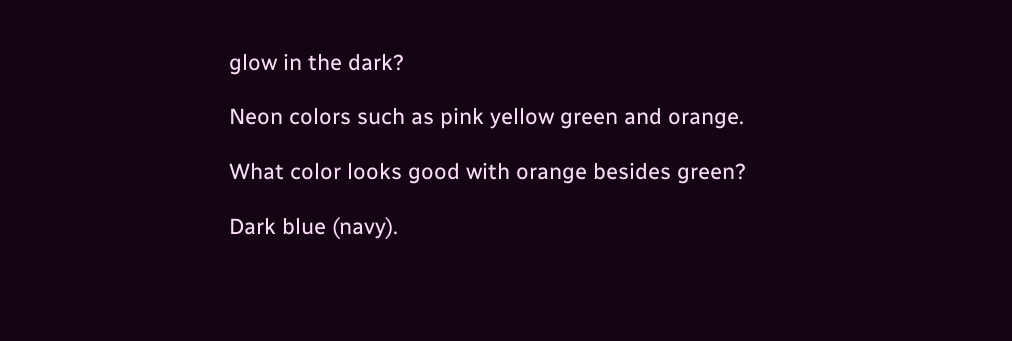glow in the dark?

Neon colors such as pink yellow green and orange.

What color looks good with orange besides green?

Dark blue (navy).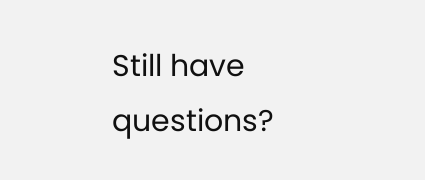Still have questions?